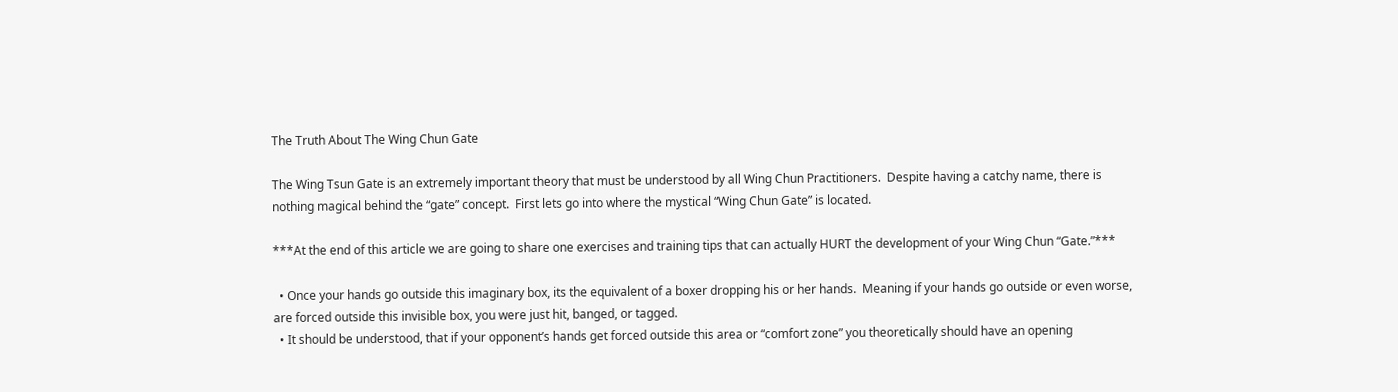The Truth About The Wing Chun Gate

The Wing Tsun Gate is an extremely important theory that must be understood by all Wing Chun Practitioners.  Despite having a catchy name, there is nothing magical behind the “gate” concept.  First lets go into where the mystical “Wing Chun Gate” is located.

***At the end of this article we are going to share one exercises and training tips that can actually HURT the development of your Wing Chun “Gate.”***

  • Once your hands go outside this imaginary box, its the equivalent of a boxer dropping his or her hands.  Meaning if your hands go outside or even worse, are forced outside this invisible box, you were just hit, banged, or tagged.
  • It should be understood, that if your opponent’s hands get forced outside this area or “comfort zone” you theoretically should have an opening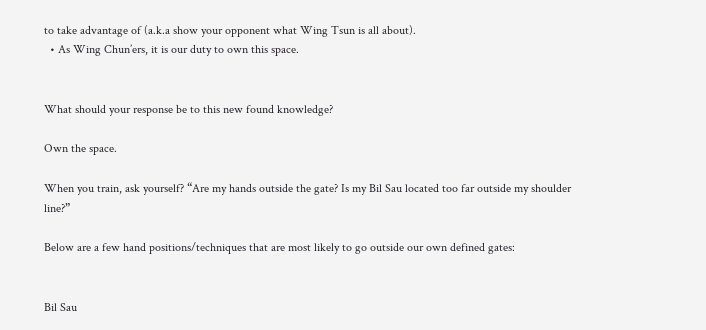to take advantage of (a.k.a show your opponent what Wing Tsun is all about).
  • As Wing Chun’ers, it is our duty to own this space.


What should your response be to this new found knowledge?

Own the space.

When you train, ask yourself? “Are my hands outside the gate? Is my Bil Sau located too far outside my shoulder line?”

Below are a few hand positions/techniques that are most likely to go outside our own defined gates:


Bil Sau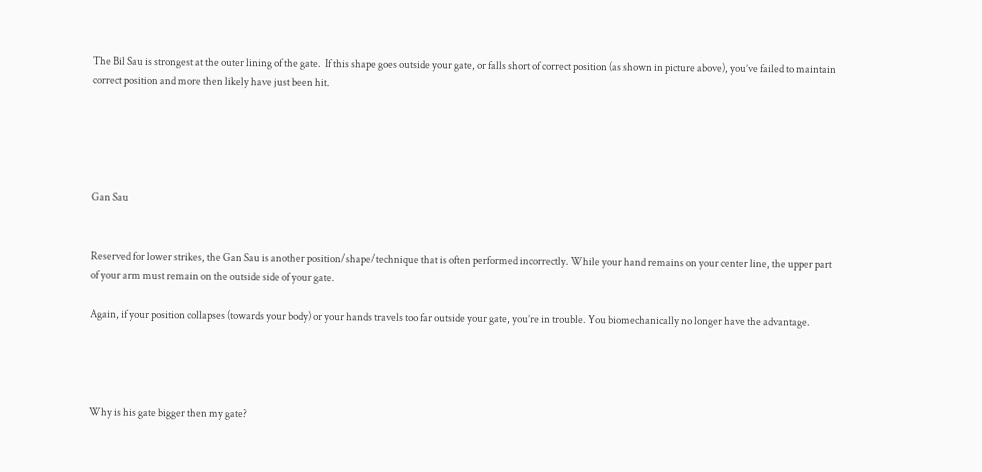The Bil Sau is strongest at the outer lining of the gate.  If this shape goes outside your gate, or falls short of correct position (as shown in picture above), you’ve failed to maintain correct position and more then likely have just been hit.





Gan Sau


Reserved for lower strikes, the Gan Sau is another position/shape/technique that is often performed incorrectly. While your hand remains on your center line, the upper part of your arm must remain on the outside side of your gate.

Again, if your position collapses (towards your body) or your hands travels too far outside your gate, you’re in trouble. You biomechanically no longer have the advantage.




Why is his gate bigger then my gate?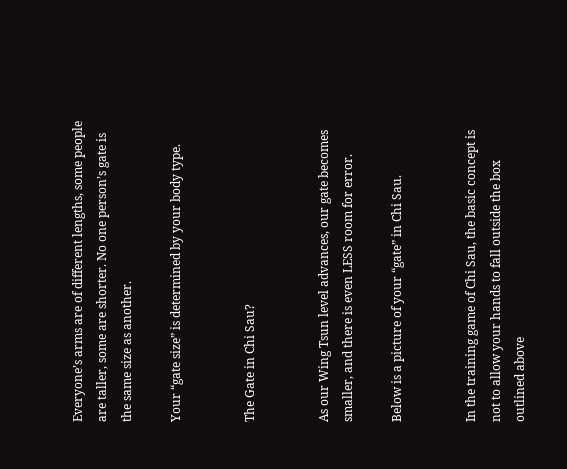Everyone’s arms are of different lengths, some people are taller, some are shorter. No one person’s gate is the same size as another.

Your “gate size” is determined by your body type.


The Gate in Chi Sau?


As our Wing Tsun level advances, our gate becomes smaller, and there is even LESS room for error.

Below is a picture of your “gate” in Chi Sau.


In the training game of Chi Sau, the basic concept is not to allow your hands to fall outside the box outlined above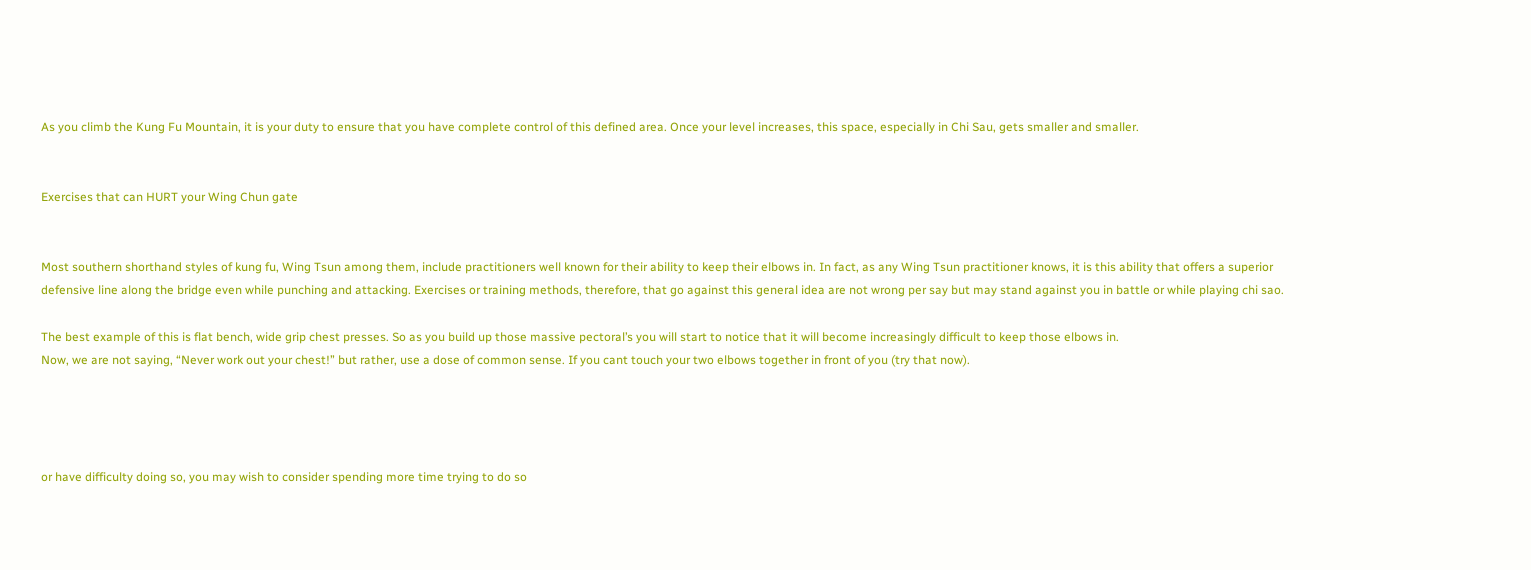As you climb the Kung Fu Mountain, it is your duty to ensure that you have complete control of this defined area. Once your level increases, this space, especially in Chi Sau, gets smaller and smaller.


Exercises that can HURT your Wing Chun gate


Most southern shorthand styles of kung fu, Wing Tsun among them, include practitioners well known for their ability to keep their elbows in. In fact, as any Wing Tsun practitioner knows, it is this ability that offers a superior defensive line along the bridge even while punching and attacking. Exercises or training methods, therefore, that go against this general idea are not wrong per say but may stand against you in battle or while playing chi sao.

The best example of this is flat bench, wide grip chest presses. So as you build up those massive pectoral’s you will start to notice that it will become increasingly difficult to keep those elbows in.
Now, we are not saying, “Never work out your chest!” but rather, use a dose of common sense. If you cant touch your two elbows together in front of you (try that now).




or have difficulty doing so, you may wish to consider spending more time trying to do so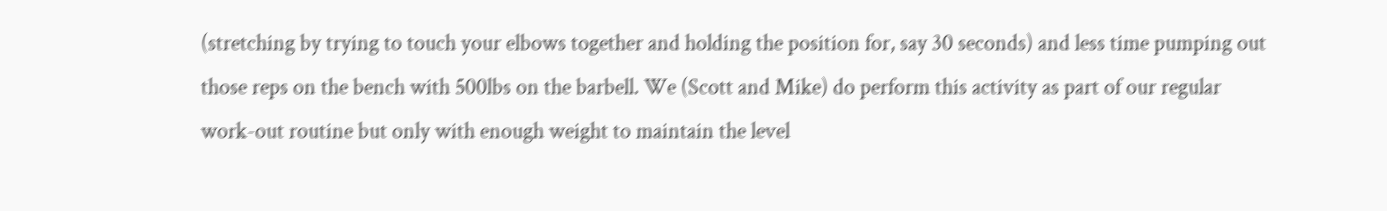(stretching by trying to touch your elbows together and holding the position for, say 30 seconds) and less time pumping out those reps on the bench with 500lbs on the barbell. We (Scott and Mike) do perform this activity as part of our regular work-out routine but only with enough weight to maintain the level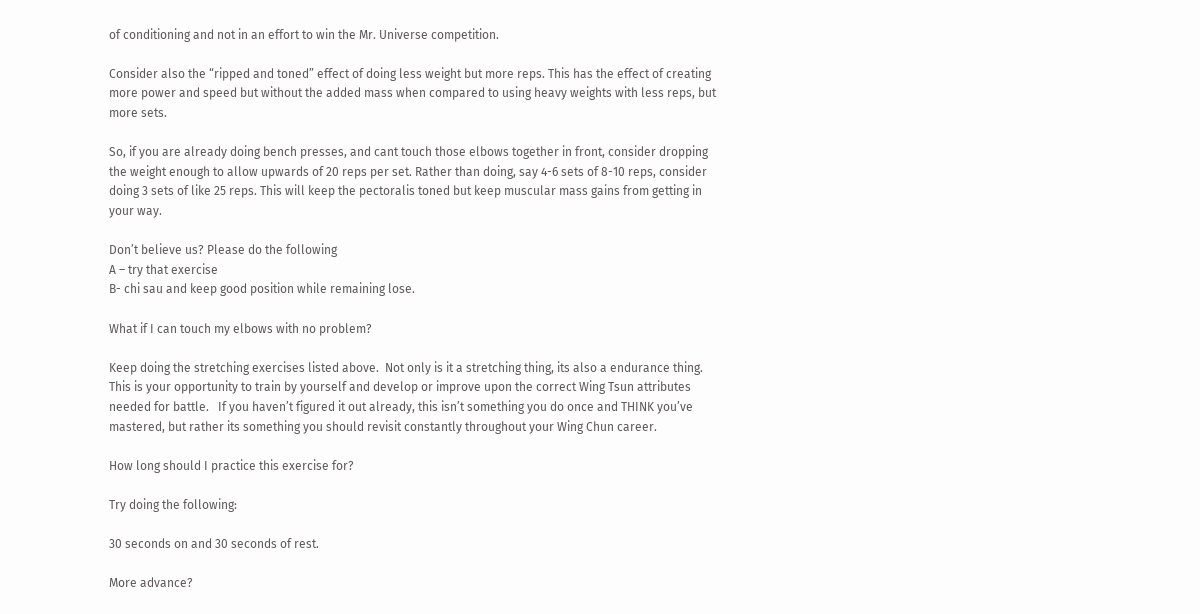of conditioning and not in an effort to win the Mr. Universe competition.

Consider also the “ripped and toned” effect of doing less weight but more reps. This has the effect of creating more power and speed but without the added mass when compared to using heavy weights with less reps, but more sets.

So, if you are already doing bench presses, and cant touch those elbows together in front, consider dropping the weight enough to allow upwards of 20 reps per set. Rather than doing, say 4-6 sets of 8-10 reps, consider doing 3 sets of like 25 reps. This will keep the pectoralis toned but keep muscular mass gains from getting in your way.

Don’t believe us? Please do the following
A – try that exercise
B- chi sau and keep good position while remaining lose.

What if I can touch my elbows with no problem?

Keep doing the stretching exercises listed above.  Not only is it a stretching thing, its also a endurance thing.  This is your opportunity to train by yourself and develop or improve upon the correct Wing Tsun attributes needed for battle.   If you haven’t figured it out already, this isn’t something you do once and THINK you’ve mastered, but rather its something you should revisit constantly throughout your Wing Chun career.

How long should I practice this exercise for?

Try doing the following:

30 seconds on and 30 seconds of rest.

More advance?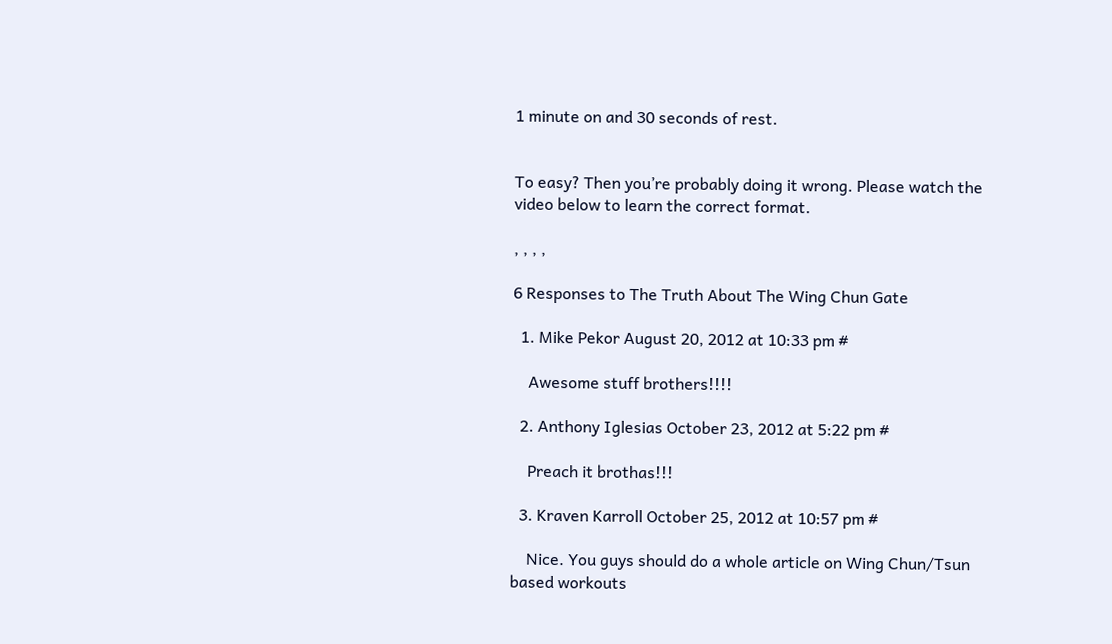1 minute on and 30 seconds of rest.


To easy? Then you’re probably doing it wrong. Please watch the video below to learn the correct format.

, , , ,

6 Responses to The Truth About The Wing Chun Gate

  1. Mike Pekor August 20, 2012 at 10:33 pm #

    Awesome stuff brothers!!!!

  2. Anthony Iglesias October 23, 2012 at 5:22 pm #

    Preach it brothas!!!

  3. Kraven Karroll October 25, 2012 at 10:57 pm #

    Nice. You guys should do a whole article on Wing Chun/Tsun based workouts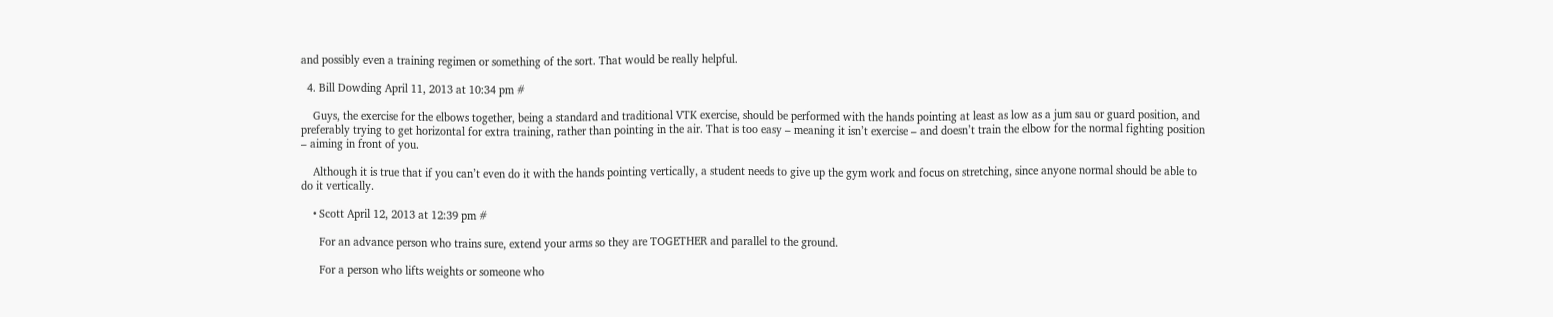and possibly even a training regimen or something of the sort. That would be really helpful.

  4. Bill Dowding April 11, 2013 at 10:34 pm #

    Guys, the exercise for the elbows together, being a standard and traditional VTK exercise, should be performed with the hands pointing at least as low as a jum sau or guard position, and preferably trying to get horizontal for extra training, rather than pointing in the air. That is too easy – meaning it isn’t exercise – and doesn’t train the elbow for the normal fighting position – aiming in front of you.

    Although it is true that if you can’t even do it with the hands pointing vertically, a student needs to give up the gym work and focus on stretching, since anyone normal should be able to do it vertically.

    • Scott April 12, 2013 at 12:39 pm #

      For an advance person who trains sure, extend your arms so they are TOGETHER and parallel to the ground.

      For a person who lifts weights or someone who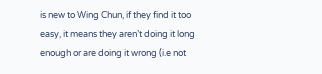is new to Wing Chun, if they find it too easy, it means they aren’t doing it long enough or are doing it wrong (i.e not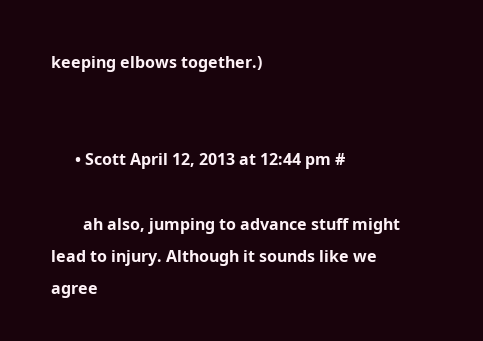keeping elbows together.)


      • Scott April 12, 2013 at 12:44 pm #

        ah also, jumping to advance stuff might lead to injury. Although it sounds like we agree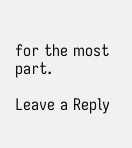for the most part.

Leave a Reply